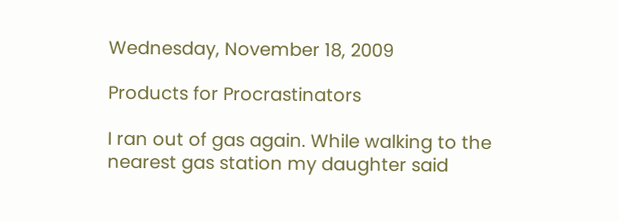Wednesday, November 18, 2009

Products for Procrastinators

I ran out of gas again. While walking to the nearest gas station my daughter said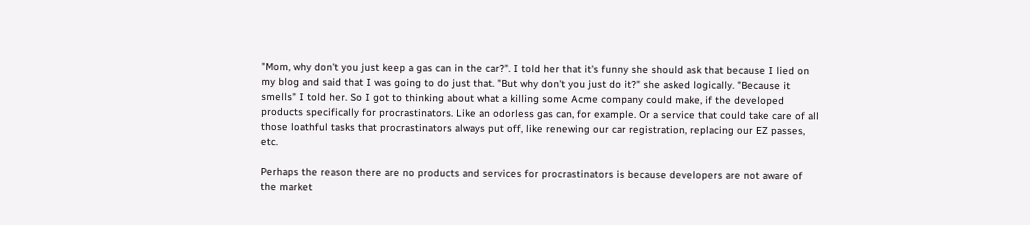"Mom, why don't you just keep a gas can in the car?". I told her that it's funny she should ask that because I lied on my blog and said that I was going to do just that. "But why don't you just do it?" she asked logically. "Because it smells" I told her. So I got to thinking about what a killing some Acme company could make, if the developed products specifically for procrastinators. Like an odorless gas can, for example. Or a service that could take care of all those loathful tasks that procrastinators always put off, like renewing our car registration, replacing our EZ passes, etc.

Perhaps the reason there are no products and services for procrastinators is because developers are not aware of the market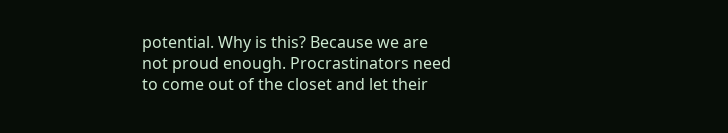potential. Why is this? Because we are not proud enough. Procrastinators need to come out of the closet and let their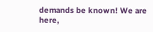demands be known! We are here,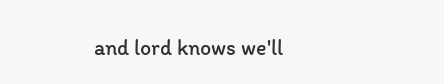and lord knows we'll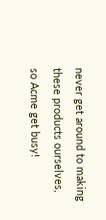never get around to making these products ourselves, so Acme get busy!